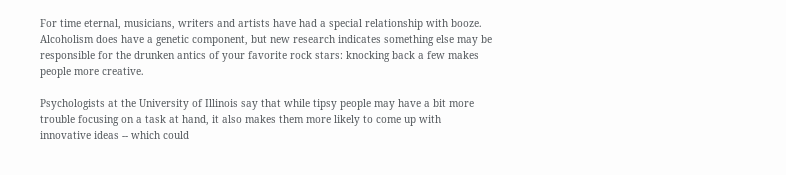For time eternal, musicians, writers and artists have had a special relationship with booze. Alcoholism does have a genetic component, but new research indicates something else may be responsible for the drunken antics of your favorite rock stars: knocking back a few makes people more creative.

Psychologists at the University of Illinois say that while tipsy people may have a bit more trouble focusing on a task at hand, it also makes them more likely to come up with innovative ideas -- which could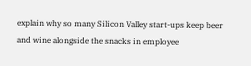explain why so many Silicon Valley start-ups keep beer and wine alongside the snacks in employee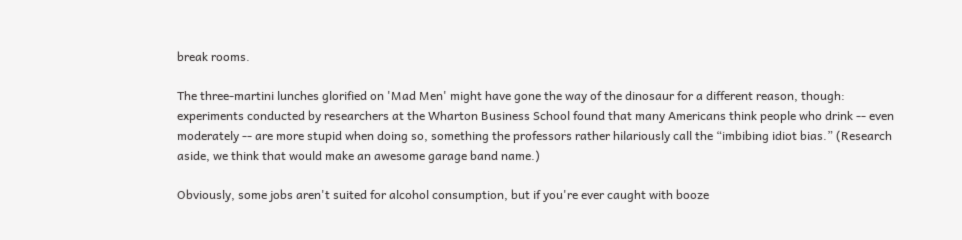break rooms.

The three-martini lunches glorified on 'Mad Men' might have gone the way of the dinosaur for a different reason, though: experiments conducted by researchers at the Wharton Business School found that many Americans think people who drink -- even moderately -- are more stupid when doing so, something the professors rather hilariously call the “imbibing idiot bias.” (Research aside, we think that would make an awesome garage band name.)

Obviously, some jobs aren't suited for alcohol consumption, but if you're ever caught with booze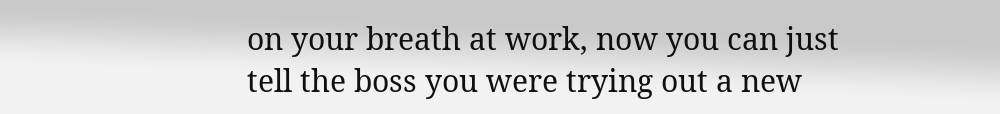on your breath at work, now you can just tell the boss you were trying out a new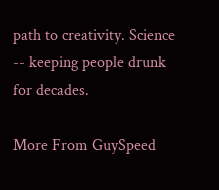path to creativity. Science -- keeping people drunk for decades.

More From GuySpeed